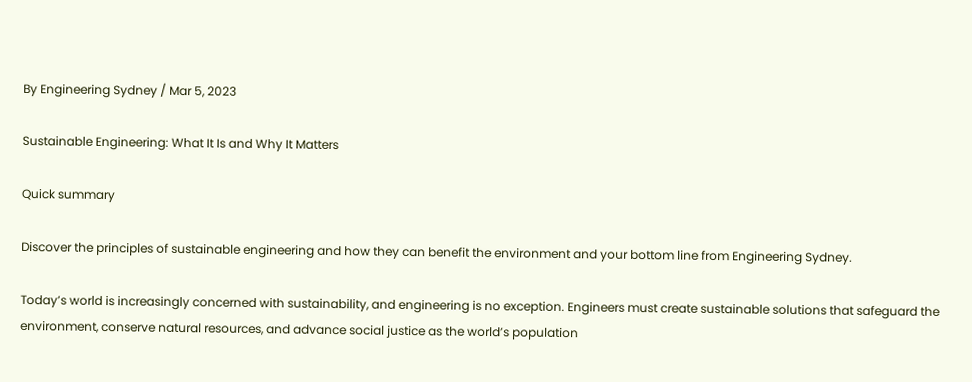By Engineering Sydney / Mar 5, 2023

Sustainable Engineering: What It Is and Why It Matters

Quick summary

Discover the principles of sustainable engineering and how they can benefit the environment and your bottom line from Engineering Sydney.

Today’s world is increasingly concerned with sustainability, and engineering is no exception. Engineers must create sustainable solutions that safeguard the environment, conserve natural resources, and advance social justice as the world’s population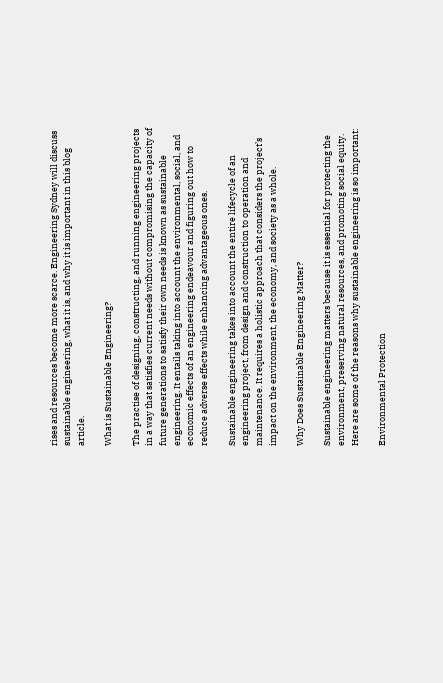rises and resources become more scarce. Engineering Sydney will discuss sustainable engineering, what it is, and why it is important in this blog article.

What is Sustainable Engineering?

The practise of designing, constructing, and running engineering projects in a way that satisfies current needs without compromising the capacity of future generations to satisfy their own needs is known as sustainable engineering. It entails taking into account the environmental, social, and economic effects of an engineering endeavour and figuring out how to reduce adverse effects while enhancing advantageous ones.

Sustainable engineering takes into account the entire lifecycle of an engineering project, from design and construction to operation and maintenance. It requires a holistic approach that considers the project’s impact on the environment, the economy, and society as a whole.

Why Does Sustainable Engineering Matter?

Sustainable engineering matters because it is essential for protecting the environment, preserving natural resources, and promoting social equity. Here are some of the reasons why sustainable engineering is so important:

Environmental Protection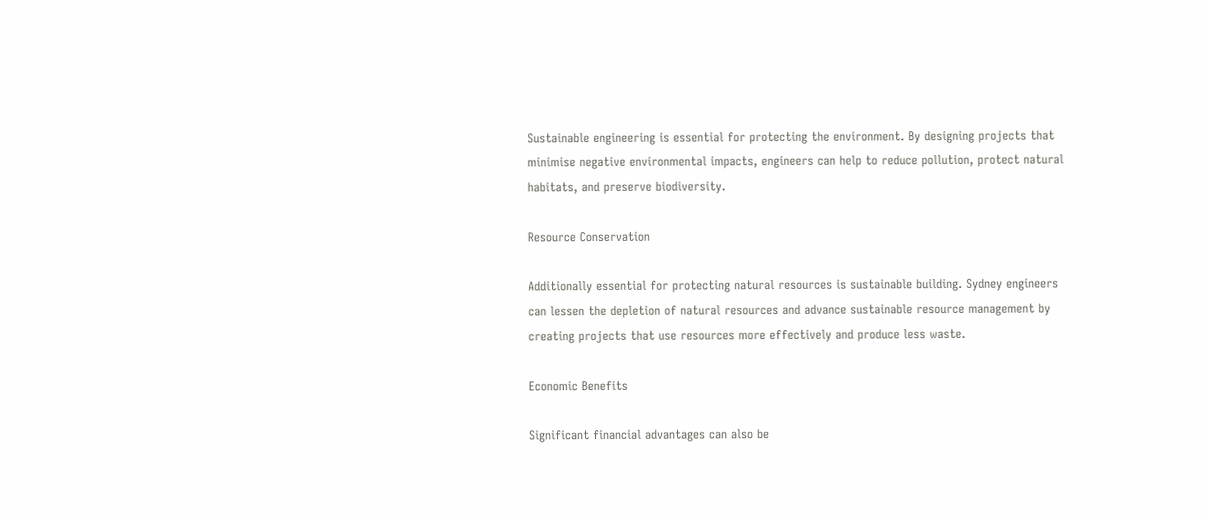Sustainable engineering is essential for protecting the environment. By designing projects that minimise negative environmental impacts, engineers can help to reduce pollution, protect natural habitats, and preserve biodiversity.

Resource Conservation

Additionally essential for protecting natural resources is sustainable building. Sydney engineers can lessen the depletion of natural resources and advance sustainable resource management by creating projects that use resources more effectively and produce less waste.

Economic Benefits

Significant financial advantages can also be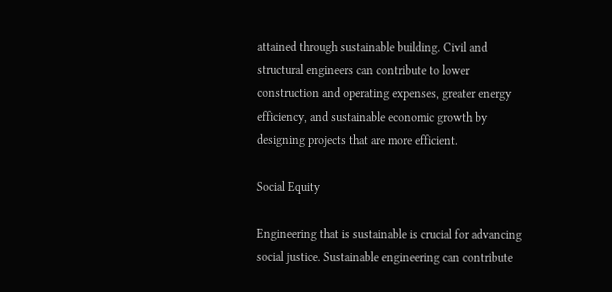attained through sustainable building. Civil and structural engineers can contribute to lower construction and operating expenses, greater energy efficiency, and sustainable economic growth by designing projects that are more efficient.

Social Equity

Engineering that is sustainable is crucial for advancing social justice. Sustainable engineering can contribute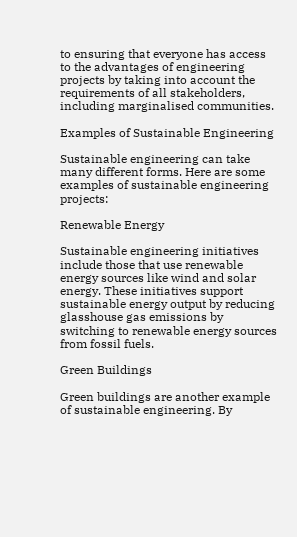to ensuring that everyone has access to the advantages of engineering projects by taking into account the requirements of all stakeholders, including marginalised communities.

Examples of Sustainable Engineering

Sustainable engineering can take many different forms. Here are some examples of sustainable engineering projects:

Renewable Energy

Sustainable engineering initiatives include those that use renewable energy sources like wind and solar energy. These initiatives support sustainable energy output by reducing glasshouse gas emissions by switching to renewable energy sources from fossil fuels.

Green Buildings

Green buildings are another example of sustainable engineering. By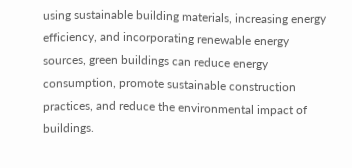using sustainable building materials, increasing energy efficiency, and incorporating renewable energy sources, green buildings can reduce energy consumption, promote sustainable construction practices, and reduce the environmental impact of buildings.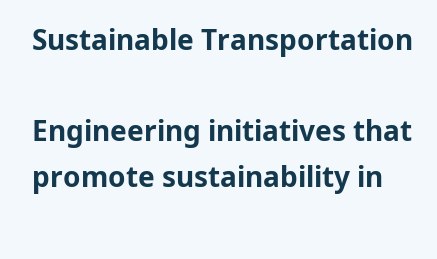Sustainable Transportation

Engineering initiatives that promote sustainability in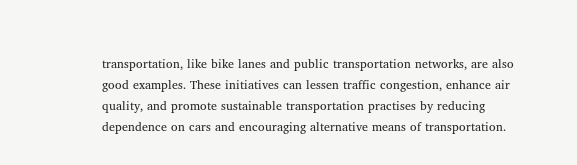transportation, like bike lanes and public transportation networks, are also good examples. These initiatives can lessen traffic congestion, enhance air quality, and promote sustainable transportation practises by reducing dependence on cars and encouraging alternative means of transportation.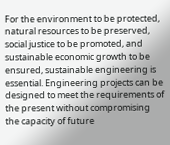For the environment to be protected, natural resources to be preserved, social justice to be promoted, and sustainable economic growth to be ensured, sustainable engineering is essential. Engineering projects can be designed to meet the requirements of the present without compromising the capacity of future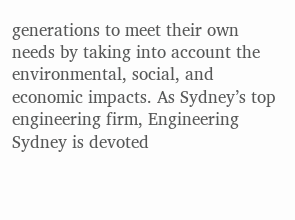generations to meet their own needs by taking into account the environmental, social, and economic impacts. As Sydney’s top engineering firm, Engineering Sydney is devoted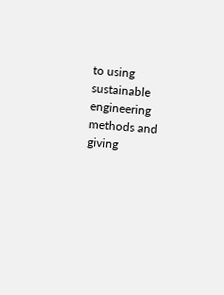to using sustainable engineering methods and giving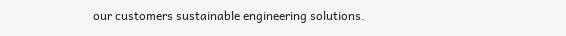our customers sustainable engineering solutions.